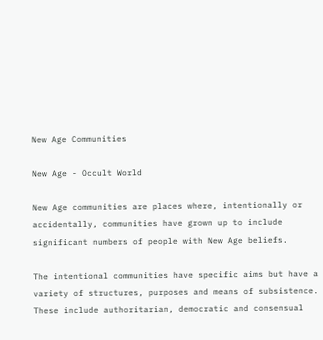New Age Communities

New Age - Occult World

New Age communities are places where, intentionally or accidentally, communities have grown up to include significant numbers of people with New Age beliefs.

The intentional communities have specific aims but have a variety of structures, purposes and means of subsistence. These include authoritarian, democratic and consensual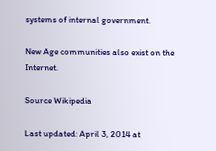systems of internal government.

New Age communities also exist on the Internet.

Source Wikipedia

Last updated: April 3, 2014 at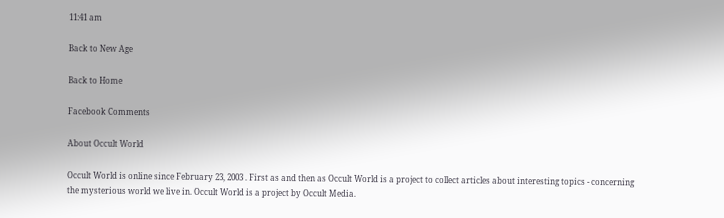11:41 am

Back to New Age

Back to Home

Facebook Comments

About Occult World

Occult World is online since February 23, 2003 . First as and then as Occult World is a project to collect articles about interesting topics - concerning the mysterious world we live in. Occult World is a project by Occult Media.